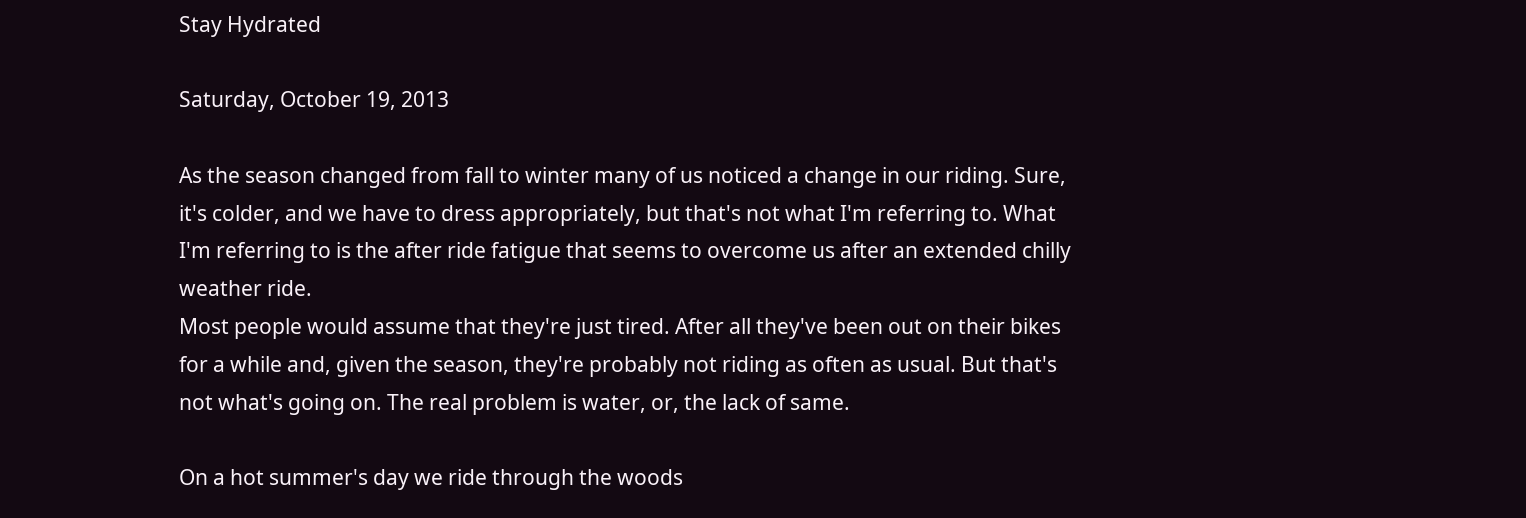Stay Hydrated

Saturday, October 19, 2013

As the season changed from fall to winter many of us noticed a change in our riding. Sure, it's colder, and we have to dress appropriately, but that's not what I'm referring to. What I'm referring to is the after ride fatigue that seems to overcome us after an extended chilly weather ride.
Most people would assume that they're just tired. After all they've been out on their bikes for a while and, given the season, they're probably not riding as often as usual. But that's not what's going on. The real problem is water, or, the lack of same.

On a hot summer's day we ride through the woods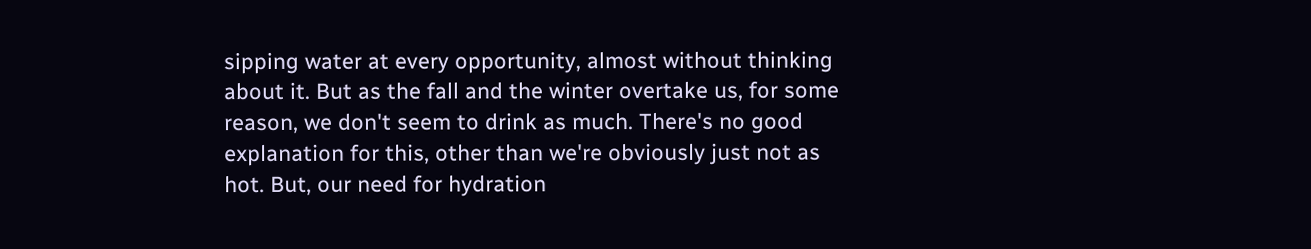sipping water at every opportunity, almost without thinking about it. But as the fall and the winter overtake us, for some reason, we don't seem to drink as much. There's no good explanation for this, other than we're obviously just not as hot. But, our need for hydration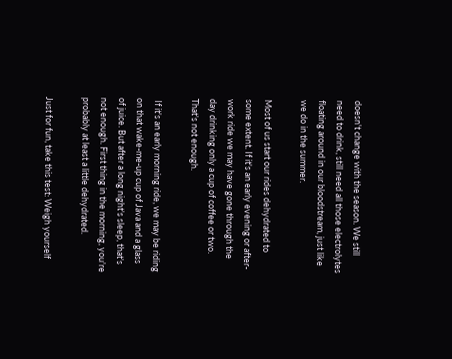doesn't change with the season. We still need to drink, still need all those electrolytes floating around in our bloodstream, just like we do in the summer.

Most of us start our rides dehydrated to some extent. If it's an early evening or after-work ride we may have gone through the day drinking only a cup of coffee or two. That's not enough.

 If it's an early morning ride, we may be riding on that wake-me-up cup of Java and a glass of juice. But after a long night's sleep, that's not enough. First thing in the morning, you're probably at least a little dehydrated.

Just for fun, take this test: Weigh yourself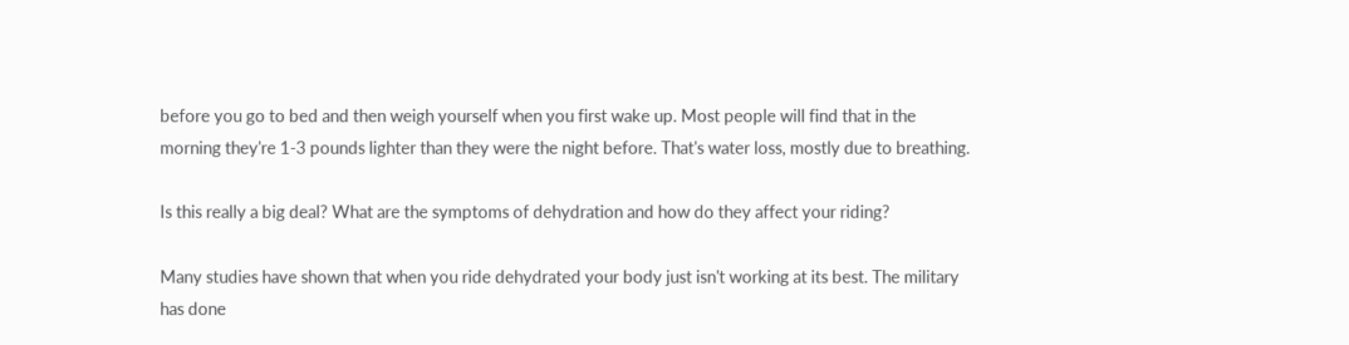before you go to bed and then weigh yourself when you first wake up. Most people will find that in the morning they're 1-3 pounds lighter than they were the night before. That's water loss, mostly due to breathing.

Is this really a big deal? What are the symptoms of dehydration and how do they affect your riding?

Many studies have shown that when you ride dehydrated your body just isn't working at its best. The military has done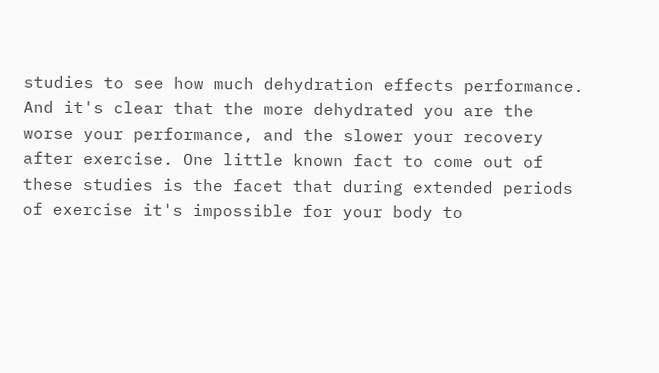studies to see how much dehydration effects performance. And it's clear that the more dehydrated you are the worse your performance, and the slower your recovery after exercise. One little known fact to come out of these studies is the facet that during extended periods of exercise it's impossible for your body to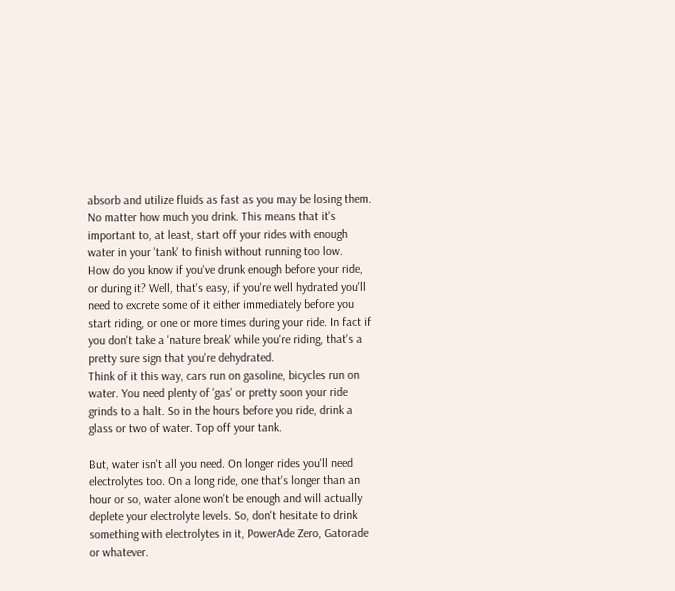absorb and utilize fluids as fast as you may be losing them. No matter how much you drink. This means that it's important to, at least, start off your rides with enough water in your 'tank' to finish without running too low.
How do you know if you've drunk enough before your ride, or during it? Well, that's easy, if you're well hydrated you'll need to excrete some of it either immediately before you start riding, or one or more times during your ride. In fact if you don't take a 'nature break' while you're riding, that's a pretty sure sign that you're dehydrated.
Think of it this way, cars run on gasoline, bicycles run on water. You need plenty of 'gas' or pretty soon your ride grinds to a halt. So in the hours before you ride, drink a glass or two of water. Top off your tank.

But, water isn't all you need. On longer rides you'll need electrolytes too. On a long ride, one that's longer than an hour or so, water alone won't be enough and will actually deplete your electrolyte levels. So, don't hesitate to drink something with electrolytes in it, PowerAde Zero, Gatorade or whatever.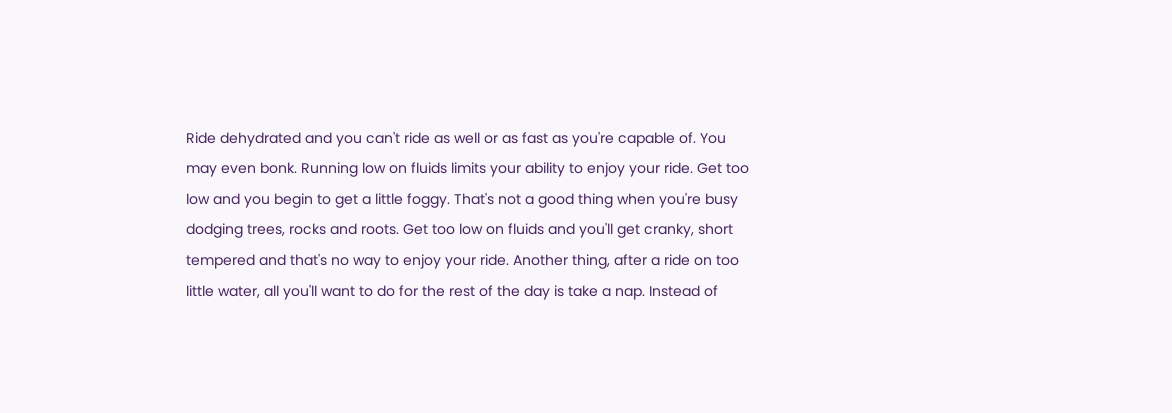Ride dehydrated and you can't ride as well or as fast as you're capable of. You may even bonk. Running low on fluids limits your ability to enjoy your ride. Get too low and you begin to get a little foggy. That's not a good thing when you're busy dodging trees, rocks and roots. Get too low on fluids and you'll get cranky, short tempered and that's no way to enjoy your ride. Another thing, after a ride on too little water, all you'll want to do for the rest of the day is take a nap. Instead of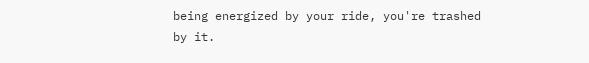being energized by your ride, you're trashed by it.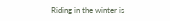Riding in the winter is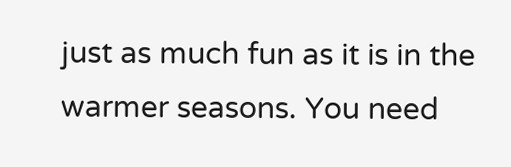just as much fun as it is in the warmer seasons. You need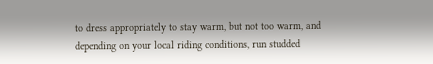to dress appropriately to stay warm, but not too warm, and depending on your local riding conditions, run studded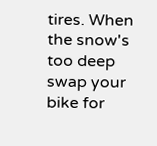tires. When the snow's too deep swap your bike for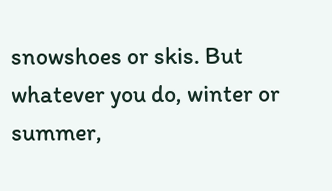snowshoes or skis. But whatever you do, winter or summer,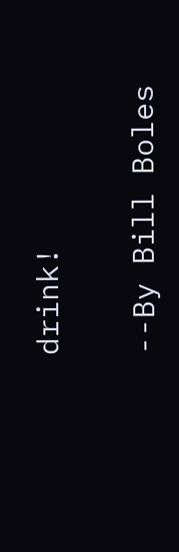drink!

--By Bill Boles